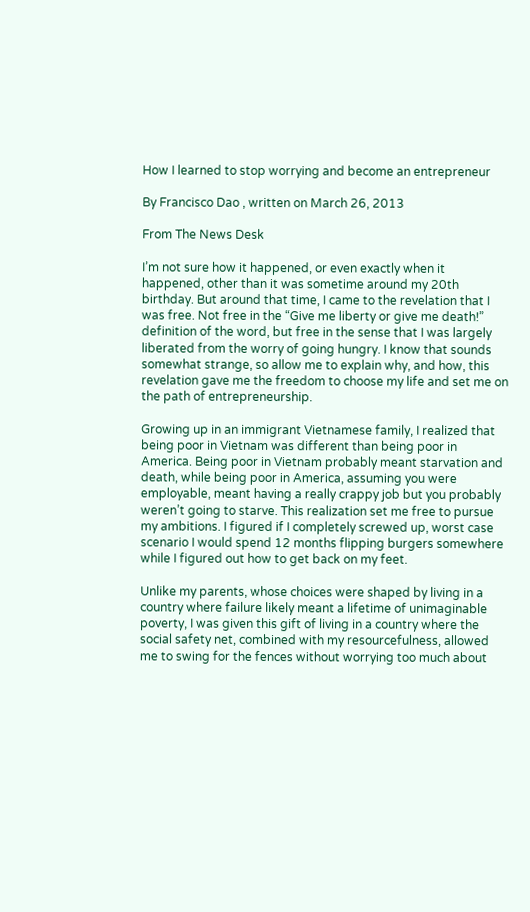How I learned to stop worrying and become an entrepreneur

By Francisco Dao , written on March 26, 2013

From The News Desk

I’m not sure how it happened, or even exactly when it happened, other than it was sometime around my 20th birthday. But around that time, I came to the revelation that I was free. Not free in the “Give me liberty or give me death!” definition of the word, but free in the sense that I was largely liberated from the worry of going hungry. I know that sounds somewhat strange, so allow me to explain why, and how, this revelation gave me the freedom to choose my life and set me on the path of entrepreneurship.

Growing up in an immigrant Vietnamese family, I realized that being poor in Vietnam was different than being poor in America. Being poor in Vietnam probably meant starvation and death, while being poor in America, assuming you were employable, meant having a really crappy job but you probably weren’t going to starve. This realization set me free to pursue my ambitions. I figured if I completely screwed up, worst case scenario I would spend 12 months flipping burgers somewhere while I figured out how to get back on my feet.

Unlike my parents, whose choices were shaped by living in a country where failure likely meant a lifetime of unimaginable poverty, I was given this gift of living in a country where the social safety net, combined with my resourcefulness, allowed me to swing for the fences without worrying too much about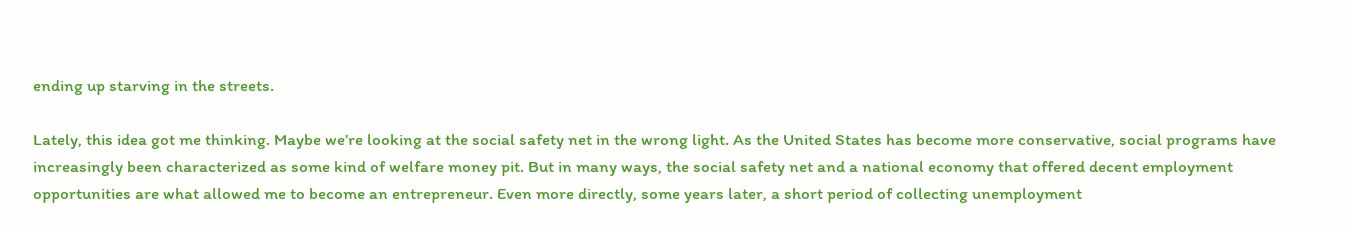ending up starving in the streets.

Lately, this idea got me thinking. Maybe we’re looking at the social safety net in the wrong light. As the United States has become more conservative, social programs have increasingly been characterized as some kind of welfare money pit. But in many ways, the social safety net and a national economy that offered decent employment opportunities are what allowed me to become an entrepreneur. Even more directly, some years later, a short period of collecting unemployment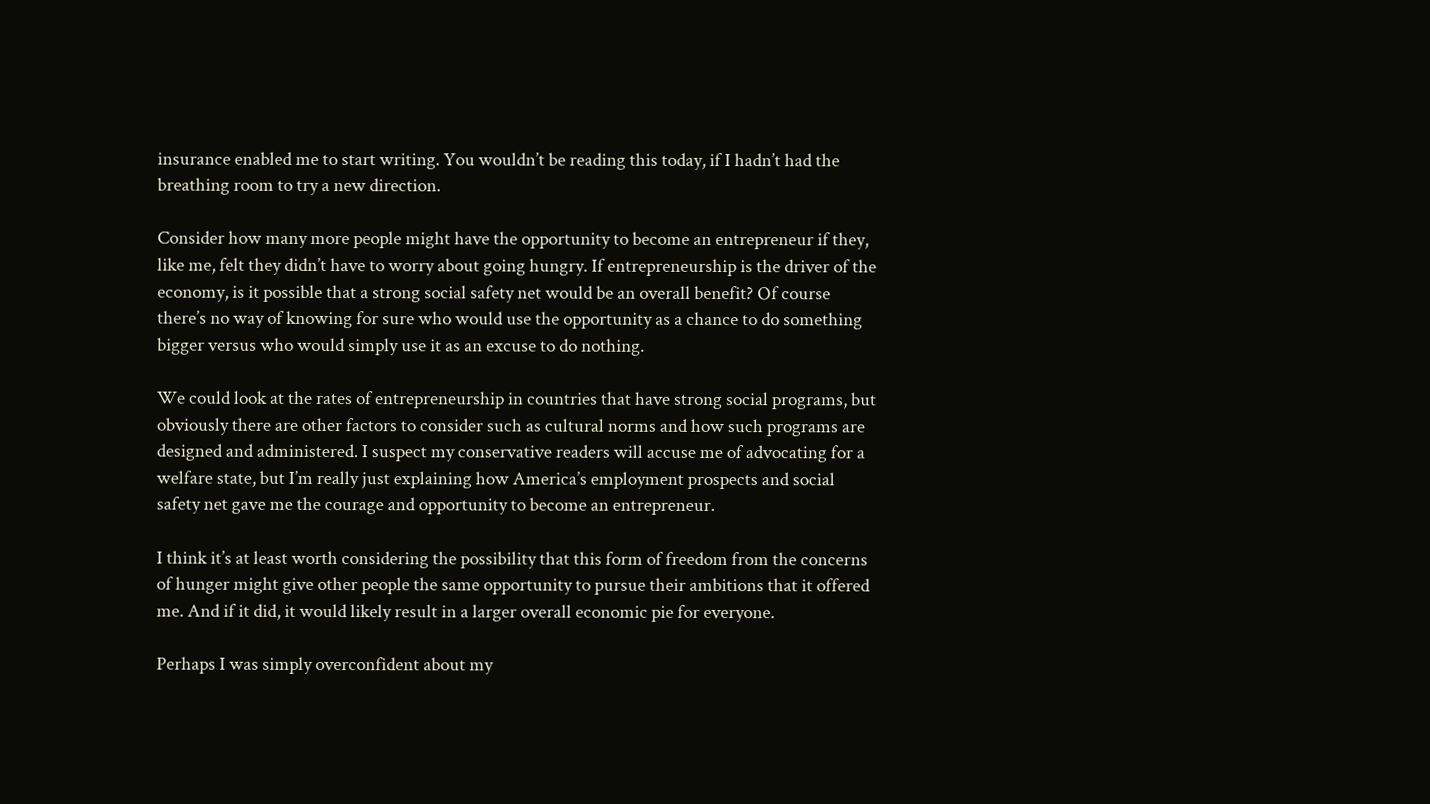insurance enabled me to start writing. You wouldn’t be reading this today, if I hadn’t had the breathing room to try a new direction.

Consider how many more people might have the opportunity to become an entrepreneur if they, like me, felt they didn’t have to worry about going hungry. If entrepreneurship is the driver of the economy, is it possible that a strong social safety net would be an overall benefit? Of course there’s no way of knowing for sure who would use the opportunity as a chance to do something bigger versus who would simply use it as an excuse to do nothing.

We could look at the rates of entrepreneurship in countries that have strong social programs, but obviously there are other factors to consider such as cultural norms and how such programs are designed and administered. I suspect my conservative readers will accuse me of advocating for a welfare state, but I’m really just explaining how America’s employment prospects and social safety net gave me the courage and opportunity to become an entrepreneur.

I think it’s at least worth considering the possibility that this form of freedom from the concerns of hunger might give other people the same opportunity to pursue their ambitions that it offered me. And if it did, it would likely result in a larger overall economic pie for everyone.

Perhaps I was simply overconfident about my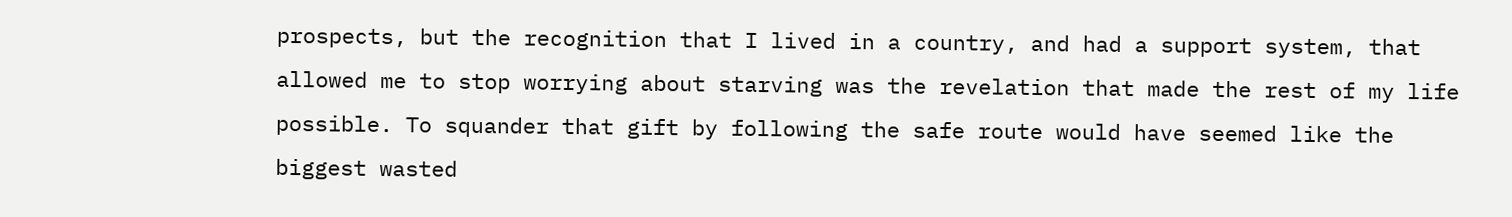prospects, but the recognition that I lived in a country, and had a support system, that allowed me to stop worrying about starving was the revelation that made the rest of my life possible. To squander that gift by following the safe route would have seemed like the biggest wasted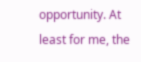opportunity. At least for me, the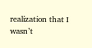realization that I wasn’t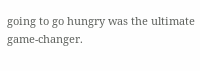going to go hungry was the ultimate game-changer.